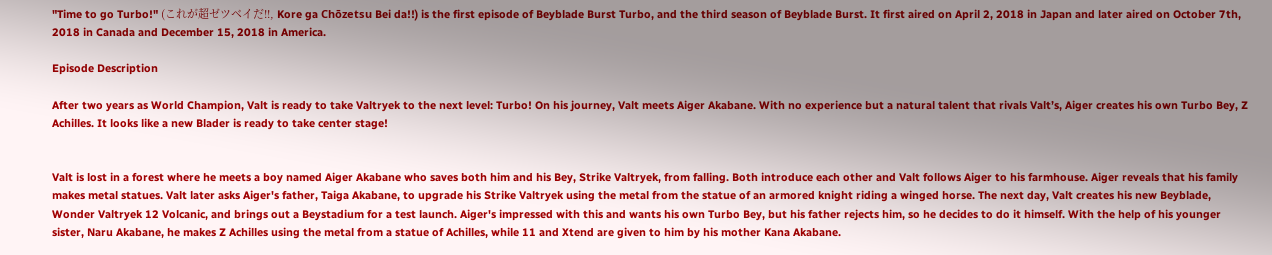"Time to go Turbo!" (これが超ゼツベイだ!!, Kore ga Chōzetsu Bei da!!) is the first episode of Beyblade Burst Turbo, and the third season of Beyblade Burst. It first aired on April 2, 2018 in Japan and later aired on October 7th, 2018 in Canada and December 15, 2018 in America.

Episode Description

After two years as World Champion, Valt is ready to take Valtryek to the next level: Turbo! On his journey, Valt meets Aiger Akabane. With no experience but a natural talent that rivals Valt’s, Aiger creates his own Turbo Bey, Z Achilles. It looks like a new Blader is ready to take center stage!


Valt is lost in a forest where he meets a boy named Aiger Akabane who saves both him and his Bey, Strike Valtryek, from falling. Both introduce each other and Valt follows Aiger to his farmhouse. Aiger reveals that his family makes metal statues. Valt later asks Aiger's father, Taiga Akabane, to upgrade his Strike Valtryek using the metal from the statue of an armored knight riding a winged horse. The next day, Valt creates his new Beyblade, Wonder Valtryek 12 Volcanic, and brings out a Beystadium for a test launch. Aiger's impressed with this and wants his own Turbo Bey, but his father rejects him, so he decides to do it himself. With the help of his younger sister, Naru Akabane, he makes Z Achilles using the metal from a statue of Achilles, while 11 and Xtend are given to him by his mother Kana Akabane.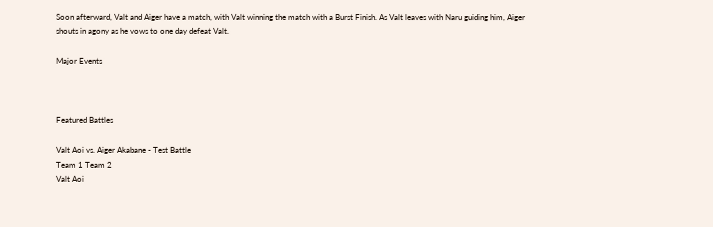Soon afterward, Valt and Aiger have a match, with Valt winning the match with a Burst Finish. As Valt leaves with Naru guiding him, Aiger shouts in agony as he vows to one day defeat Valt.

Major Events



Featured Battles

Valt Aoi vs. Aiger Akabane - Test Battle
Team 1 Team 2
Valt Aoi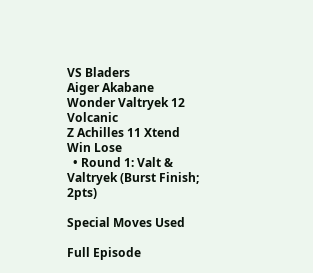VS Bladers
Aiger Akabane
Wonder Valtryek 12 Volcanic
Z Achilles 11 Xtend
Win Lose
  • Round 1: Valt & Valtryek (Burst Finish; 2pts)

Special Moves Used

Full Episode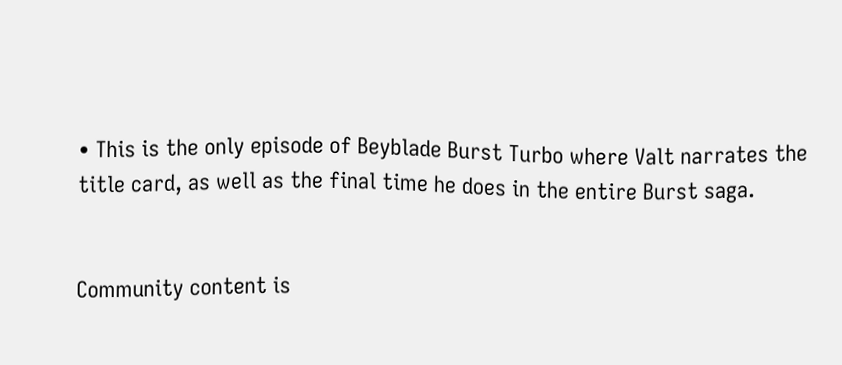• This is the only episode of Beyblade Burst Turbo where Valt narrates the title card, as well as the final time he does in the entire Burst saga.


Community content is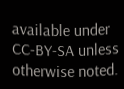available under CC-BY-SA unless otherwise noted.